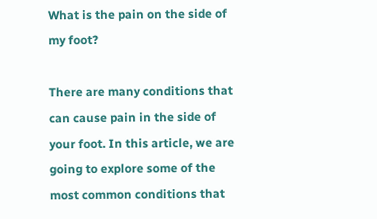What is the pain on the side of my foot?

There are many conditions that can cause pain in the side of your foot. In this article, we are going to explore some of the most common conditions that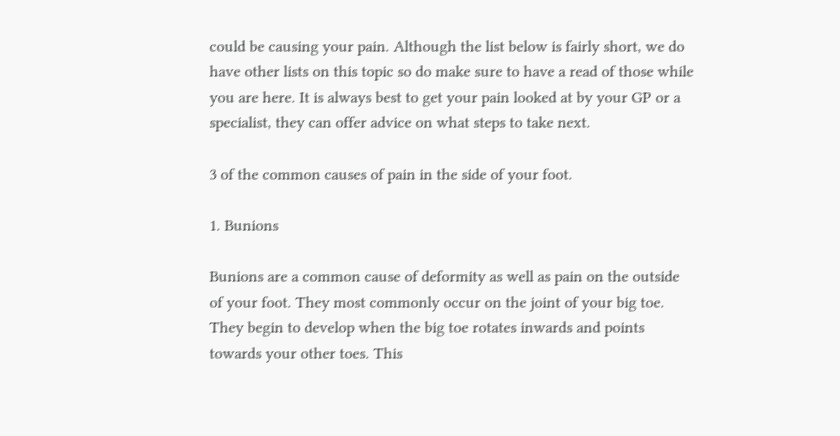could be causing your pain. Although the list below is fairly short, we do have other lists on this topic so do make sure to have a read of those while you are here. It is always best to get your pain looked at by your GP or a specialist, they can offer advice on what steps to take next.

3 of the common causes of pain in the side of your foot.

1. Bunions

Bunions are a common cause of deformity as well as pain on the outside of your foot. They most commonly occur on the joint of your big toe. They begin to develop when the big toe rotates inwards and points towards your other toes. This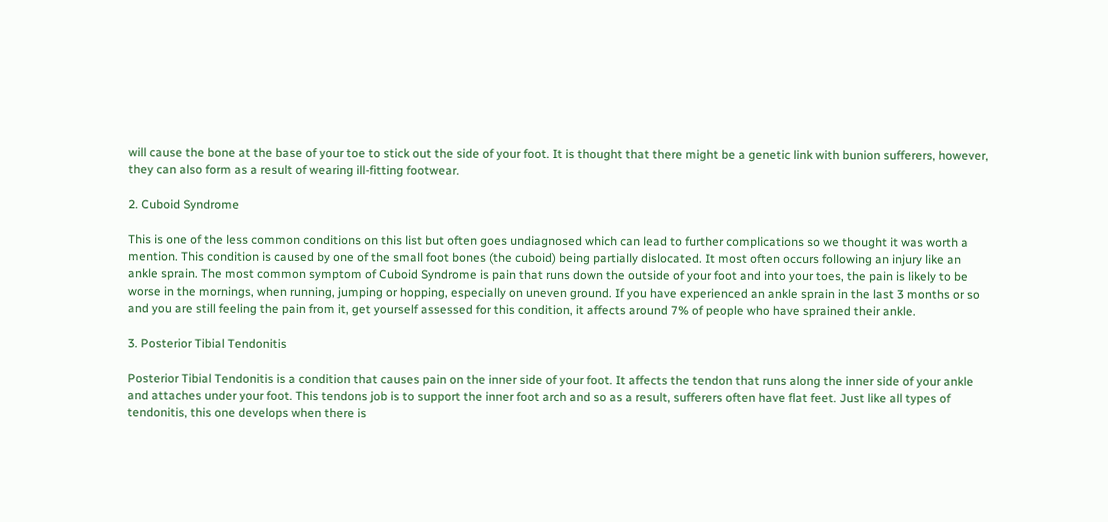will cause the bone at the base of your toe to stick out the side of your foot. It is thought that there might be a genetic link with bunion sufferers, however, they can also form as a result of wearing ill-fitting footwear.

2. Cuboid Syndrome

This is one of the less common conditions on this list but often goes undiagnosed which can lead to further complications so we thought it was worth a mention. This condition is caused by one of the small foot bones (the cuboid) being partially dislocated. It most often occurs following an injury like an ankle sprain. The most common symptom of Cuboid Syndrome is pain that runs down the outside of your foot and into your toes, the pain is likely to be worse in the mornings, when running, jumping or hopping, especially on uneven ground. If you have experienced an ankle sprain in the last 3 months or so and you are still feeling the pain from it, get yourself assessed for this condition, it affects around 7% of people who have sprained their ankle.

3. Posterior Tibial Tendonitis

Posterior Tibial Tendonitis is a condition that causes pain on the inner side of your foot. It affects the tendon that runs along the inner side of your ankle and attaches under your foot. This tendons job is to support the inner foot arch and so as a result, sufferers often have flat feet. Just like all types of tendonitis, this one develops when there is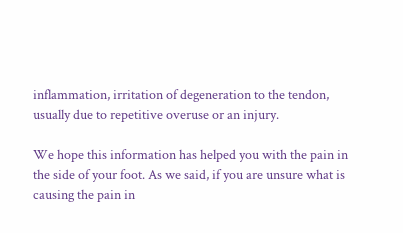inflammation, irritation of degeneration to the tendon, usually due to repetitive overuse or an injury.

We hope this information has helped you with the pain in the side of your foot. As we said, if you are unsure what is causing the pain in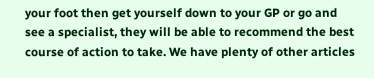your foot then get yourself down to your GP or go and see a specialist, they will be able to recommend the best course of action to take. We have plenty of other articles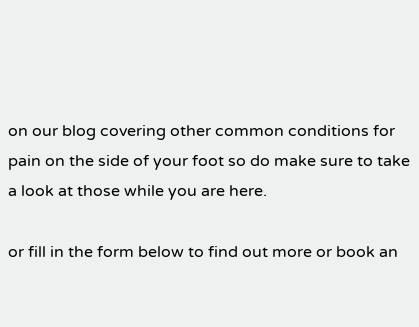on our blog covering other common conditions for pain on the side of your foot so do make sure to take a look at those while you are here.

or fill in the form below to find out more or book an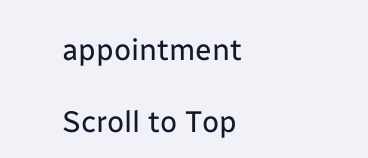appointment

Scroll to Top